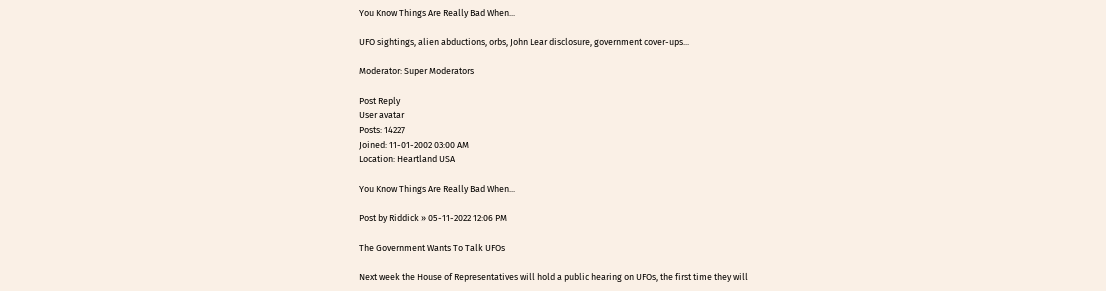You Know Things Are Really Bad When...

UFO sightings, alien abductions, orbs, John Lear disclosure, government cover-ups...

Moderator: Super Moderators

Post Reply
User avatar
Posts: 14227
Joined: 11-01-2002 03:00 AM
Location: Heartland USA

You Know Things Are Really Bad When...

Post by Riddick » 05-11-2022 12:06 PM

The Government Wants To Talk UFOs

Next week the House of Representatives will hold a public hearing on UFOs, the first time they will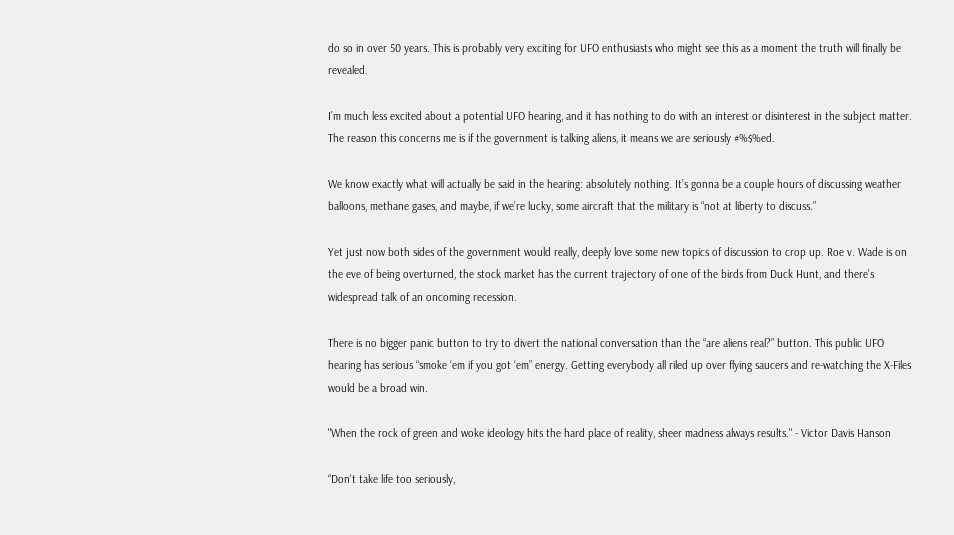do so in over 50 years. This is probably very exciting for UFO enthusiasts who might see this as a moment the truth will finally be revealed.

I’m much less excited about a potential UFO hearing, and it has nothing to do with an interest or disinterest in the subject matter. The reason this concerns me is if the government is talking aliens, it means we are seriously #%$%ed.

We know exactly what will actually be said in the hearing: absolutely nothing. It’s gonna be a couple hours of discussing weather balloons, methane gases, and maybe, if we’re lucky, some aircraft that the military is “not at liberty to discuss.”

Yet just now both sides of the government would really, deeply love some new topics of discussion to crop up. Roe v. Wade is on the eve of being overturned, the stock market has the current trajectory of one of the birds from Duck Hunt, and there’s widespread talk of an oncoming recession.

There is no bigger panic button to try to divert the national conversation than the “are aliens real?” button. This public UFO hearing has serious “smoke ‘em if you got ‘em” energy. Getting everybody all riled up over flying saucers and re-watching the X-Files would be a broad win.

"When the rock of green and woke ideology hits the hard place of reality, sheer madness always results." - Victor Davis Hanson

“Don't take life too seriously,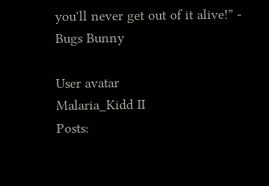you'll never get out of it alive!” - Bugs Bunny

User avatar
Malaria_Kidd II
Posts: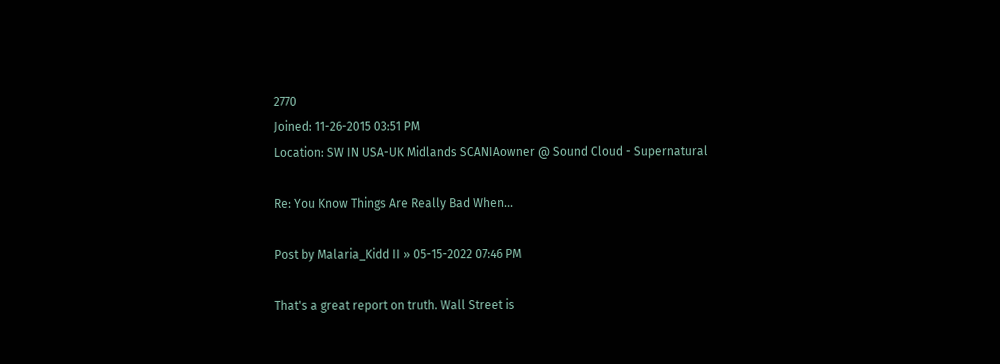2770
Joined: 11-26-2015 03:51 PM
Location: SW IN USA-UK Midlands SCANIAowner @ Sound Cloud - Supernatural

Re: You Know Things Are Really Bad When...

Post by Malaria_Kidd II » 05-15-2022 07:46 PM

That's a great report on truth. Wall Street is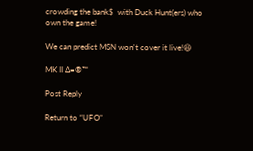crowding the bank$  with Duck Hunt(ers) who own the game!

We can predict MSN won't cover it live!😆

MK II ∆=®™

Post Reply

Return to “UFO”